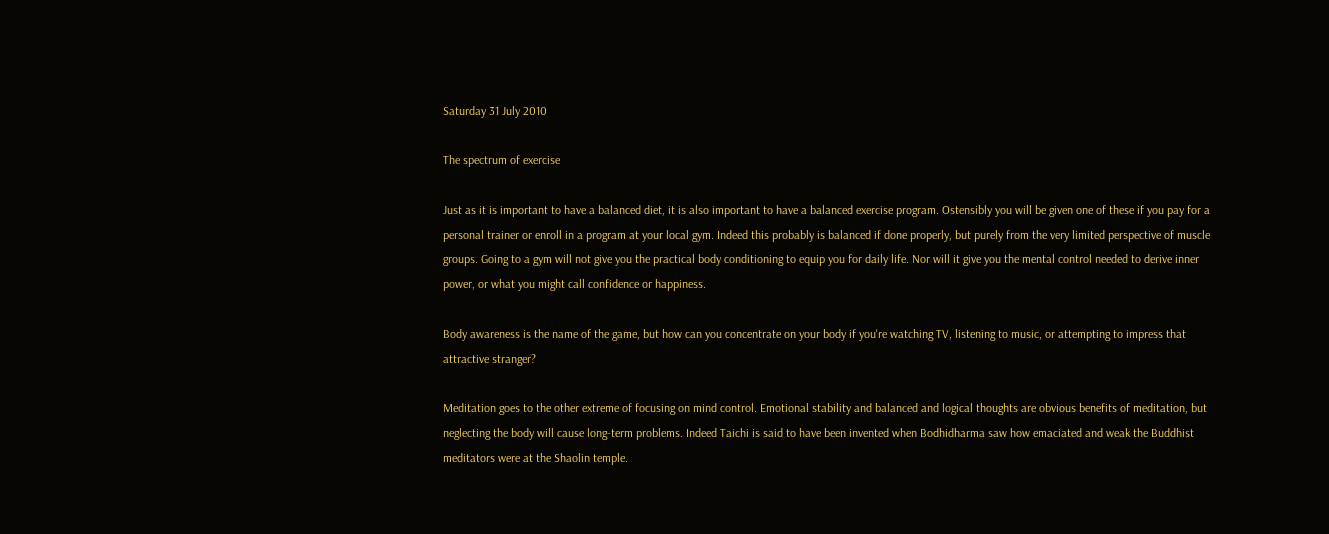Saturday 31 July 2010

The spectrum of exercise

Just as it is important to have a balanced diet, it is also important to have a balanced exercise program. Ostensibly you will be given one of these if you pay for a personal trainer or enroll in a program at your local gym. Indeed this probably is balanced if done properly, but purely from the very limited perspective of muscle groups. Going to a gym will not give you the practical body conditioning to equip you for daily life. Nor will it give you the mental control needed to derive inner power, or what you might call confidence or happiness.

Body awareness is the name of the game, but how can you concentrate on your body if you're watching TV, listening to music, or attempting to impress that attractive stranger?

Meditation goes to the other extreme of focusing on mind control. Emotional stability and balanced and logical thoughts are obvious benefits of meditation, but neglecting the body will cause long-term problems. Indeed Taichi is said to have been invented when Bodhidharma saw how emaciated and weak the Buddhist meditators were at the Shaolin temple.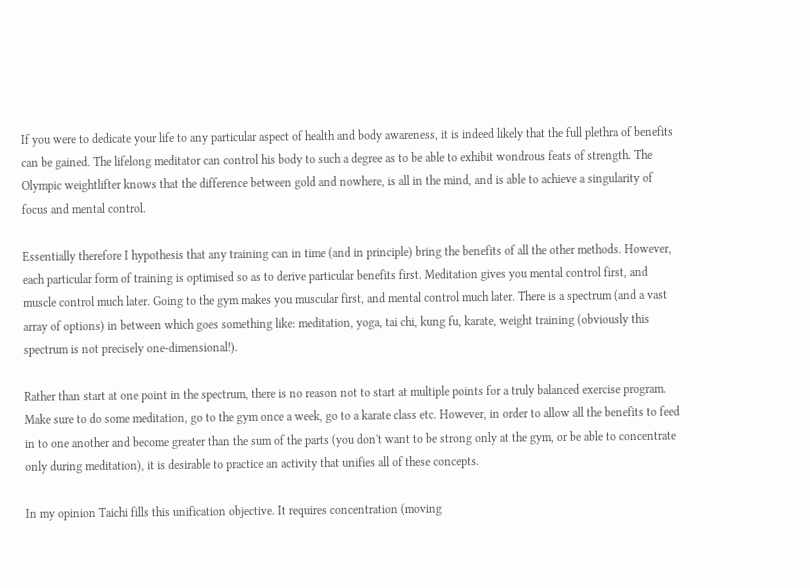If you were to dedicate your life to any particular aspect of health and body awareness, it is indeed likely that the full plethra of benefits can be gained. The lifelong meditator can control his body to such a degree as to be able to exhibit wondrous feats of strength. The Olympic weightlifter knows that the difference between gold and nowhere, is all in the mind, and is able to achieve a singularity of focus and mental control.

Essentially therefore I hypothesis that any training can in time (and in principle) bring the benefits of all the other methods. However, each particular form of training is optimised so as to derive particular benefits first. Meditation gives you mental control first, and muscle control much later. Going to the gym makes you muscular first, and mental control much later. There is a spectrum (and a vast array of options) in between which goes something like: meditation, yoga, tai chi, kung fu, karate, weight training (obviously this spectrum is not precisely one-dimensional!).

Rather than start at one point in the spectrum, there is no reason not to start at multiple points for a truly balanced exercise program. Make sure to do some meditation, go to the gym once a week, go to a karate class etc. However, in order to allow all the benefits to feed in to one another and become greater than the sum of the parts (you don't want to be strong only at the gym, or be able to concentrate only during meditation), it is desirable to practice an activity that unifies all of these concepts.

In my opinion Taichi fills this unification objective. It requires concentration (moving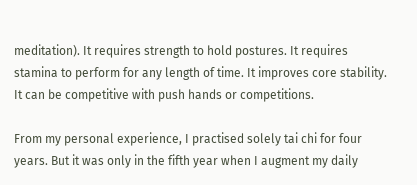meditation). It requires strength to hold postures. It requires stamina to perform for any length of time. It improves core stability. It can be competitive with push hands or competitions.

From my personal experience, I practised solely tai chi for four years. But it was only in the fifth year when I augment my daily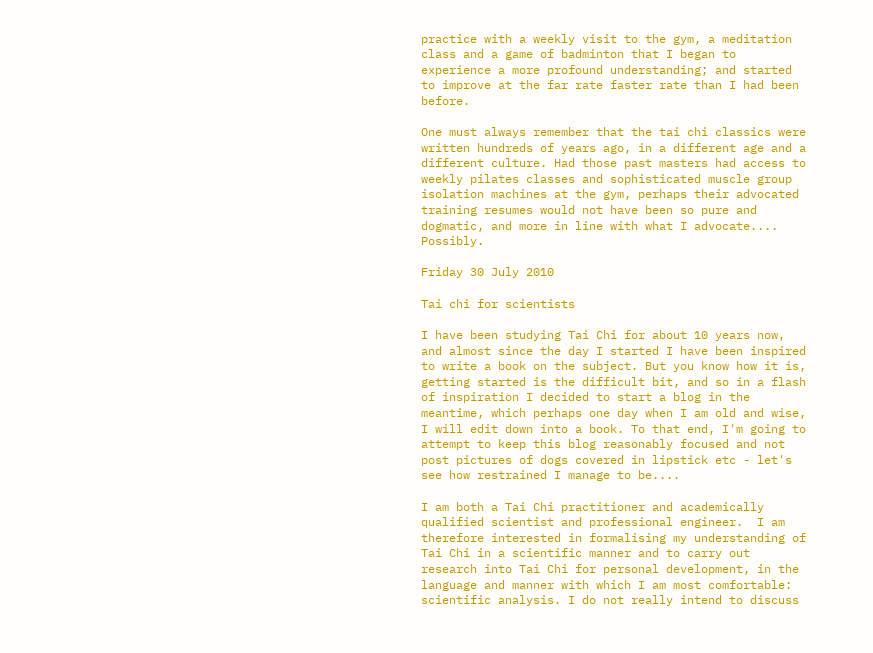practice with a weekly visit to the gym, a meditation class and a game of badminton that I began to experience a more profound understanding; and started to improve at the far rate faster rate than I had been before.

One must always remember that the tai chi classics were written hundreds of years ago, in a different age and a different culture. Had those past masters had access to weekly pilates classes and sophisticated muscle group isolation machines at the gym, perhaps their advocated training resumes would not have been so pure and dogmatic, and more in line with what I advocate.... Possibly.

Friday 30 July 2010

Tai chi for scientists

I have been studying Tai Chi for about 10 years now, and almost since the day I started I have been inspired to write a book on the subject. But you know how it is, getting started is the difficult bit, and so in a flash of inspiration I decided to start a blog in the meantime, which perhaps one day when I am old and wise, I will edit down into a book. To that end, I'm going to attempt to keep this blog reasonably focused and not post pictures of dogs covered in lipstick etc - let's see how restrained I manage to be....

I am both a Tai Chi practitioner and academically qualified scientist and professional engineer.  I am therefore interested in formalising my understanding of Tai Chi in a scientific manner and to carry out research into Tai Chi for personal development, in the language and manner with which I am most comfortable: scientific analysis. I do not really intend to discuss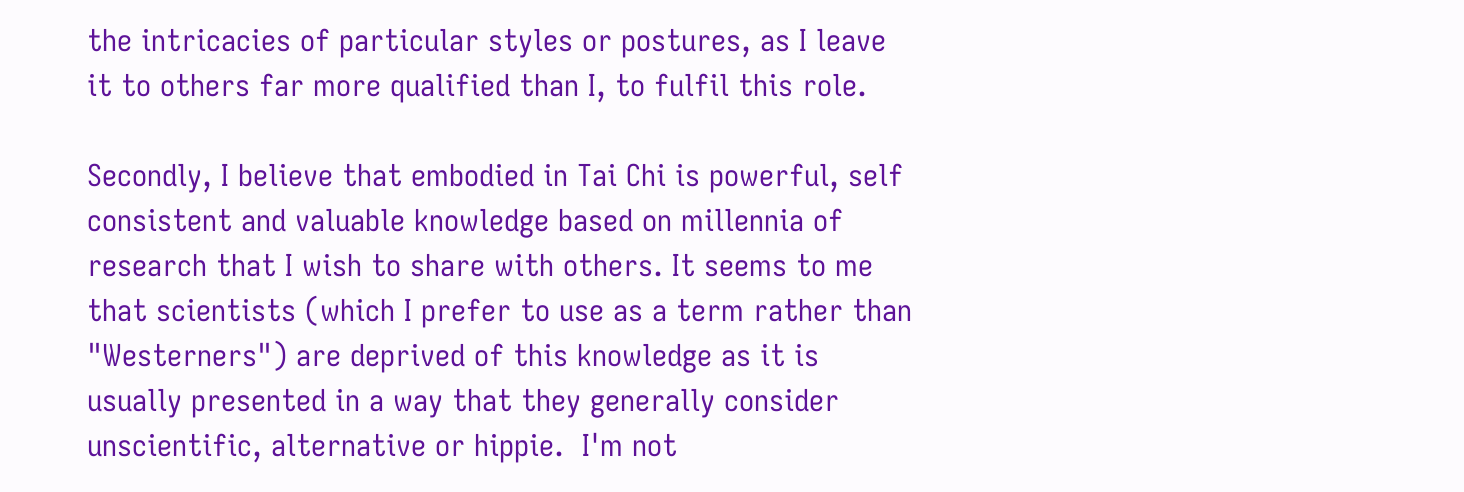the intricacies of particular styles or postures, as I leave it to others far more qualified than I, to fulfil this role.

Secondly, I believe that embodied in Tai Chi is powerful, self consistent and valuable knowledge based on millennia of research that I wish to share with others. It seems to me that scientists (which I prefer to use as a term rather than "Westerners") are deprived of this knowledge as it is usually presented in a way that they generally consider unscientific, alternative or hippie.  I'm not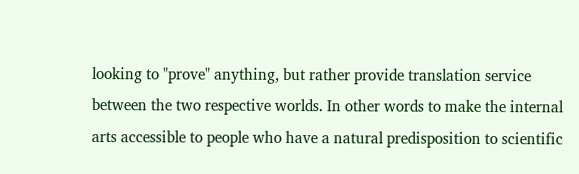looking to "prove" anything, but rather provide translation service between the two respective worlds. In other words to make the internal arts accessible to people who have a natural predisposition to scientific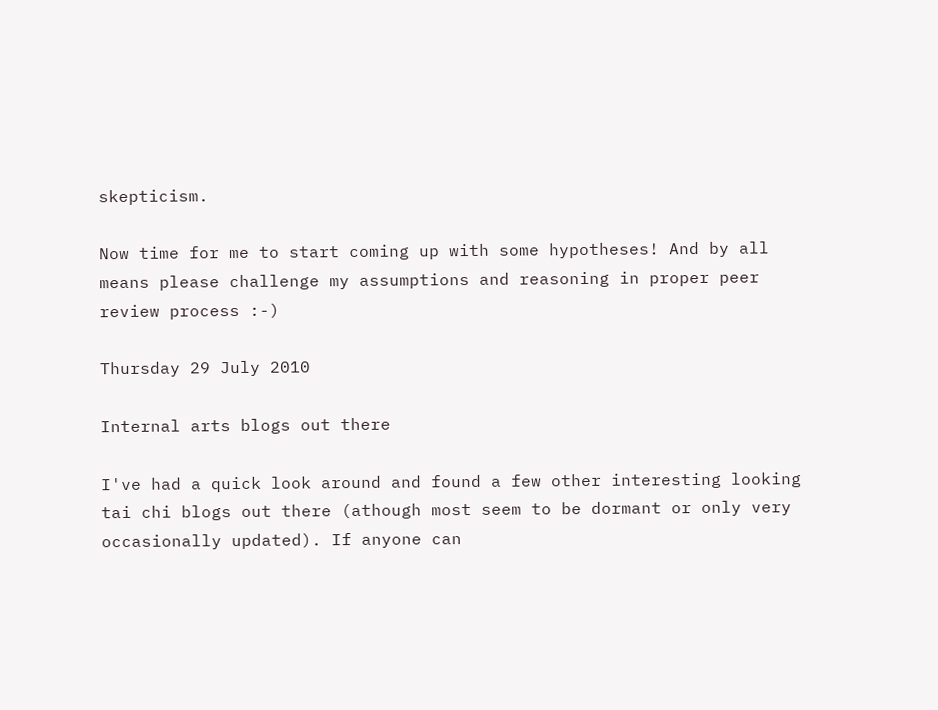skepticism.

Now time for me to start coming up with some hypotheses! And by all means please challenge my assumptions and reasoning in proper peer review process :-)

Thursday 29 July 2010

Internal arts blogs out there

I've had a quick look around and found a few other interesting looking tai chi blogs out there (athough most seem to be dormant or only very occasionally updated). If anyone can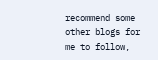recommend some other blogs for me to follow,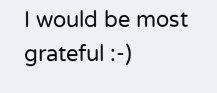I would be most grateful :-)